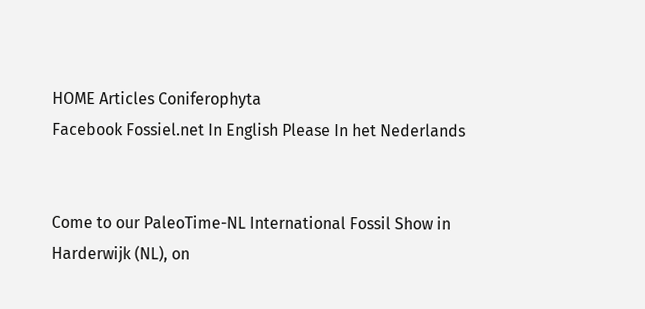HOME Articles Coniferophyta
Facebook Fossiel.net In English Please In het Nederlands


Come to our PaleoTime-NL International Fossil Show in Harderwijk (NL), on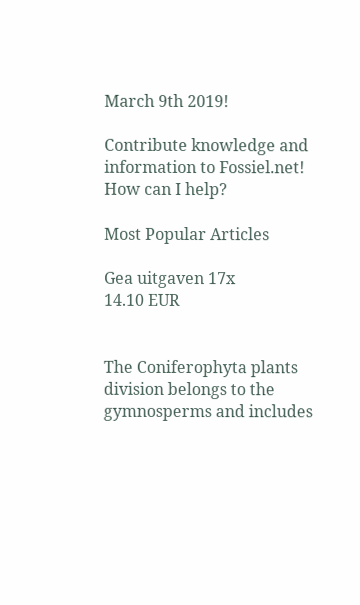March 9th 2019!

Contribute knowledge and information to Fossiel.net!
How can I help?

Most Popular Articles

Gea uitgaven 17x
14.10 EUR


The Coniferophyta plants division belongs to the gymnosperms and includes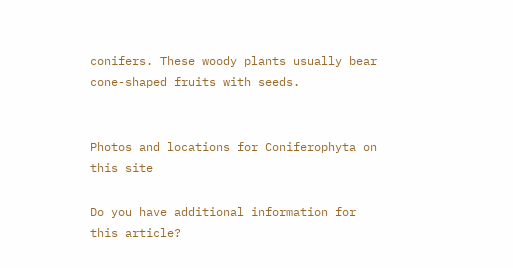conifers. These woody plants usually bear cone-shaped fruits with seeds.


Photos and locations for Coniferophyta on this site

Do you have additional information for this article?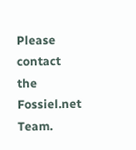Please contact the Fossiel.net Team.